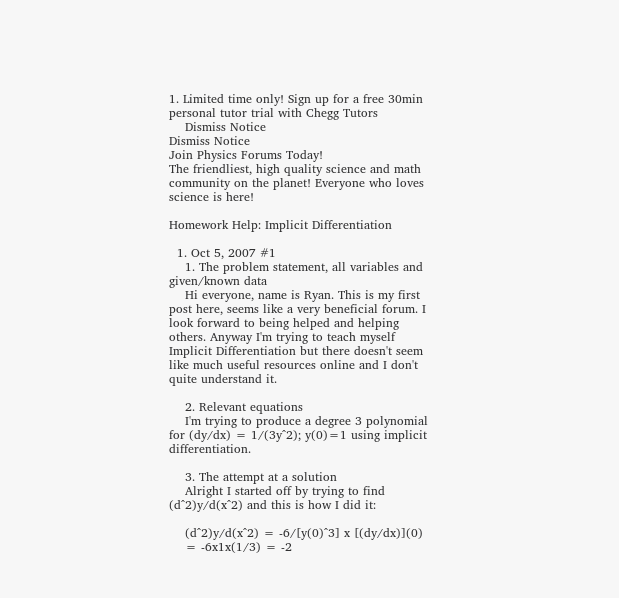1. Limited time only! Sign up for a free 30min personal tutor trial with Chegg Tutors
    Dismiss Notice
Dismiss Notice
Join Physics Forums Today!
The friendliest, high quality science and math community on the planet! Everyone who loves science is here!

Homework Help: Implicit Differentiation

  1. Oct 5, 2007 #1
    1. The problem statement, all variables and given/known data
    Hi everyone, name is Ryan. This is my first post here, seems like a very beneficial forum. I look forward to being helped and helping others. Anyway I'm trying to teach myself Implicit Differentiation but there doesn't seem like much useful resources online and I don't quite understand it.

    2. Relevant equations
    I'm trying to produce a degree 3 polynomial for (dy/dx) = 1/(3y^2); y(0)=1 using implicit differentiation.

    3. The attempt at a solution
    Alright I started off by trying to find (d^2)y/d(x^2) and this is how I did it:

    (d^2)y/d(x^2) = -6/[y(0)^3] x [(dy/dx)](0)
    = -6x1x(1/3) = -2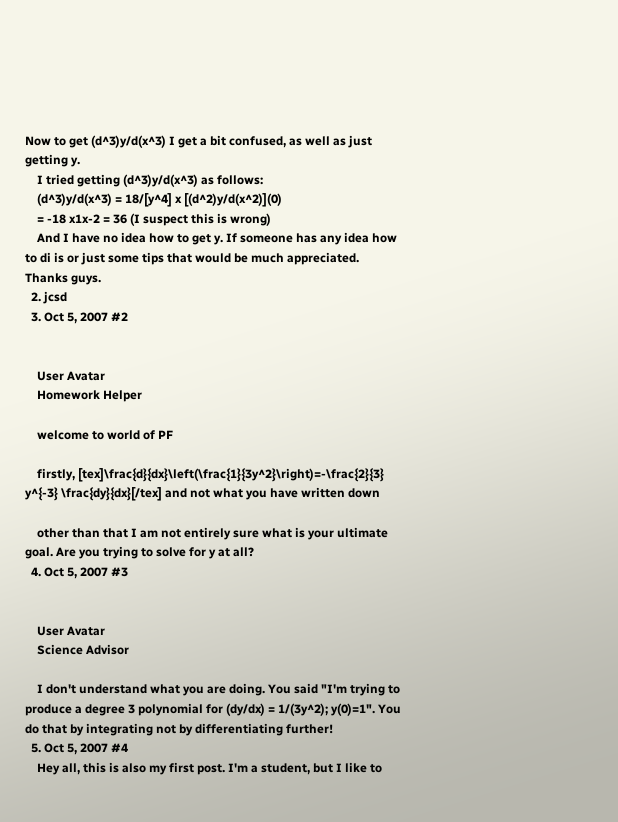Now to get (d^3)y/d(x^3) I get a bit confused, as well as just getting y.
    I tried getting (d^3)y/d(x^3) as follows:
    (d^3)y/d(x^3) = 18/[y^4] x [(d^2)y/d(x^2)](0)
    = -18 x1x-2 = 36 (I suspect this is wrong)
    And I have no idea how to get y. If someone has any idea how to di is or just some tips that would be much appreciated. Thanks guys.
  2. jcsd
  3. Oct 5, 2007 #2


    User Avatar
    Homework Helper

    welcome to world of PF

    firstly, [tex]\frac{d}{dx}\left(\frac{1}{3y^2}\right)=-\frac{2}{3} y^{-3} \frac{dy}{dx}[/tex] and not what you have written down

    other than that I am not entirely sure what is your ultimate goal. Are you trying to solve for y at all?
  4. Oct 5, 2007 #3


    User Avatar
    Science Advisor

    I don't understand what you are doing. You said "I'm trying to produce a degree 3 polynomial for (dy/dx) = 1/(3y^2); y(0)=1". You do that by integrating not by differentiating further!
  5. Oct 5, 2007 #4
    Hey all, this is also my first post. I'm a student, but I like to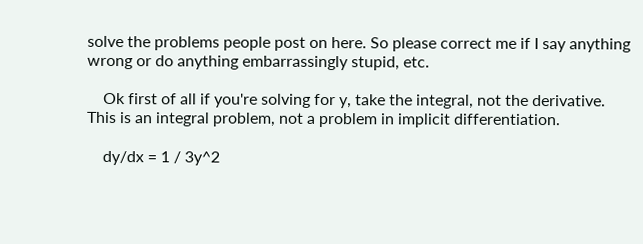solve the problems people post on here. So please correct me if I say anything wrong or do anything embarrassingly stupid, etc.

    Ok first of all if you're solving for y, take the integral, not the derivative. This is an integral problem, not a problem in implicit differentiation.

    dy/dx = 1 / 3y^2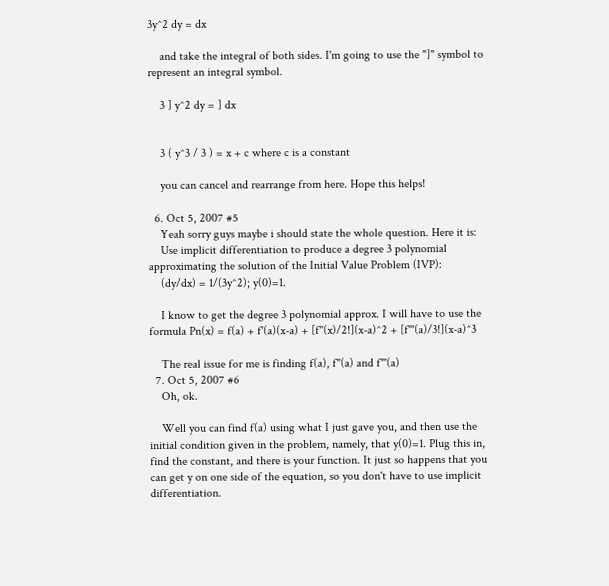3y^2 dy = dx

    and take the integral of both sides. I'm going to use the "]" symbol to represent an integral symbol.

    3 ] y^2 dy = ] dx


    3 ( y^3 / 3 ) = x + c where c is a constant

    you can cancel and rearrange from here. Hope this helps!

  6. Oct 5, 2007 #5
    Yeah sorry guys maybe i should state the whole question. Here it is:
    Use implicit differentiation to produce a degree 3 polynomial approximating the solution of the Initial Value Problem (IVP):
    (dy/dx) = 1/(3y^2); y(0)=1.

    I know to get the degree 3 polynomial approx. I will have to use the formula Pn(x) = f(a) + f'(a)(x-a) + [f''(x)/2!](x-a)^2 + [f'''(a)/3!](x-a)^3

    The real issue for me is finding f(a), f''(a) and f'''(a)
  7. Oct 5, 2007 #6
    Oh, ok.

    Well you can find f(a) using what I just gave you, and then use the initial condition given in the problem, namely, that y(0)=1. Plug this in, find the constant, and there is your function. It just so happens that you can get y on one side of the equation, so you don't have to use implicit differentiation.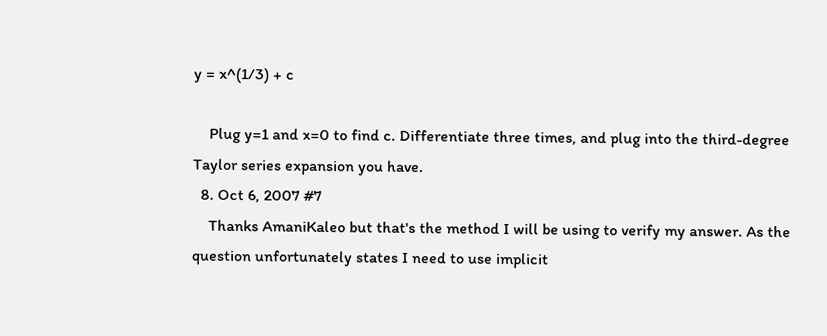y = x^(1/3) + c

    Plug y=1 and x=0 to find c. Differentiate three times, and plug into the third-degree Taylor series expansion you have.
  8. Oct 6, 2007 #7
    Thanks AmaniKaleo but that's the method I will be using to verify my answer. As the question unfortunately states I need to use implicit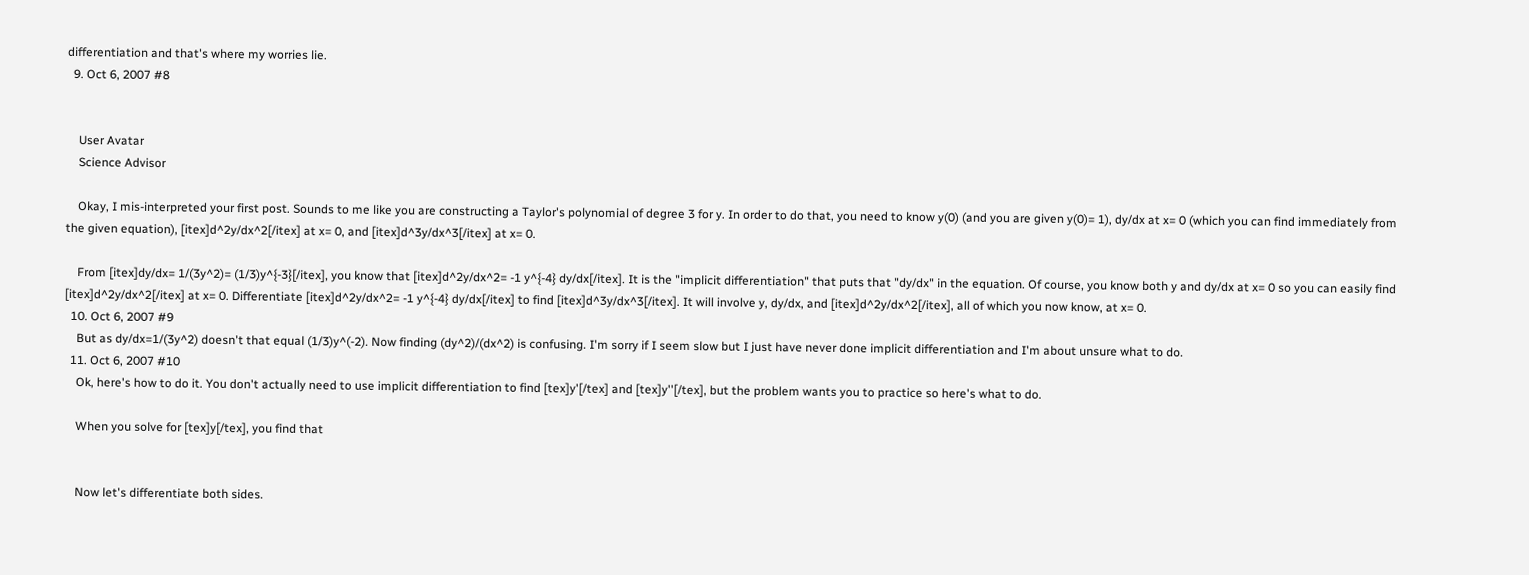differentiation and that's where my worries lie.
  9. Oct 6, 2007 #8


    User Avatar
    Science Advisor

    Okay, I mis-interpreted your first post. Sounds to me like you are constructing a Taylor's polynomial of degree 3 for y. In order to do that, you need to know y(0) (and you are given y(0)= 1), dy/dx at x= 0 (which you can find immediately from the given equation), [itex]d^2y/dx^2[/itex] at x= 0, and [itex]d^3y/dx^3[/itex] at x= 0.

    From [itex]dy/dx= 1/(3y^2)= (1/3)y^{-3}[/itex], you know that [itex]d^2y/dx^2= -1 y^{-4} dy/dx[/itex]. It is the "implicit differentiation" that puts that "dy/dx" in the equation. Of course, you know both y and dy/dx at x= 0 so you can easily find [itex]d^2y/dx^2[/itex] at x= 0. Differentiate [itex]d^2y/dx^2= -1 y^{-4} dy/dx[/itex] to find [itex]d^3y/dx^3[/itex]. It will involve y, dy/dx, and [itex]d^2y/dx^2[/itex], all of which you now know, at x= 0.
  10. Oct 6, 2007 #9
    But as dy/dx=1/(3y^2) doesn't that equal (1/3)y^(-2). Now finding (dy^2)/(dx^2) is confusing. I'm sorry if I seem slow but I just have never done implicit differentiation and I'm about unsure what to do.
  11. Oct 6, 2007 #10
    Ok, here's how to do it. You don't actually need to use implicit differentiation to find [tex]y'[/tex] and [tex]y''[/tex], but the problem wants you to practice so here's what to do.

    When you solve for [tex]y[/tex], you find that


    Now let's differentiate both sides.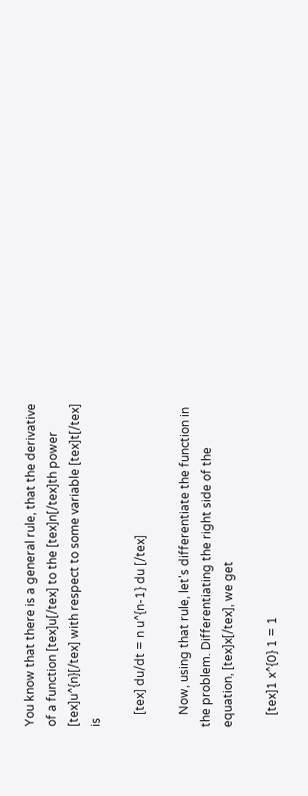You know that there is a general rule, that the derivative of a function [tex]u[/tex] to the [tex]n[/tex]th power [tex]u^{n}[/tex] with respect to some variable [tex]t[/tex] is

    [tex] du/dt = n u^{n-1} du [/tex]

    Now, using that rule, let's differentiate the function in the problem. Differentiating the right side of the equation, [tex]x[/tex], we get

    [tex]1 x^{0} 1 = 1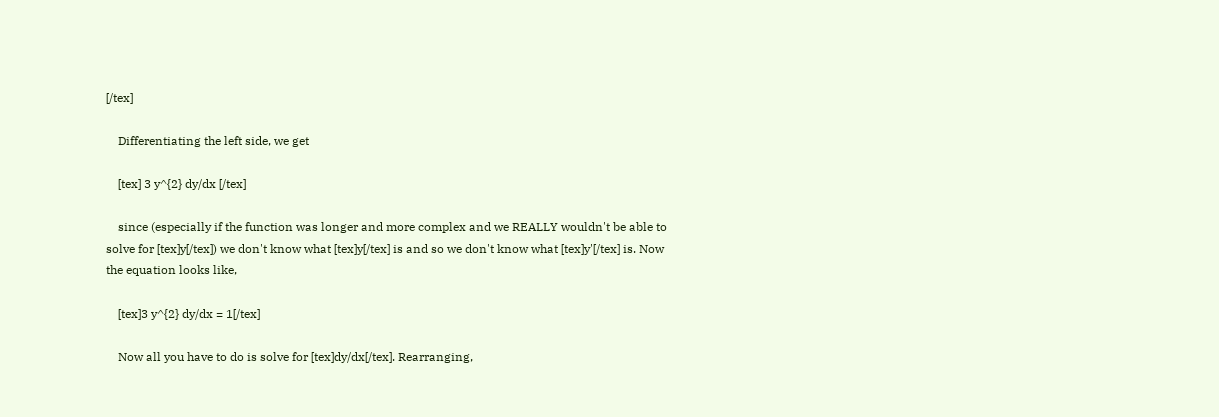[/tex]

    Differentiating the left side, we get

    [tex] 3 y^{2} dy/dx [/tex]

    since (especially if the function was longer and more complex and we REALLY wouldn't be able to solve for [tex]y[/tex]) we don't know what [tex]y[/tex] is and so we don't know what [tex]y'[/tex] is. Now the equation looks like,

    [tex]3 y^{2} dy/dx = 1[/tex]

    Now all you have to do is solve for [tex]dy/dx[/tex]. Rearranging,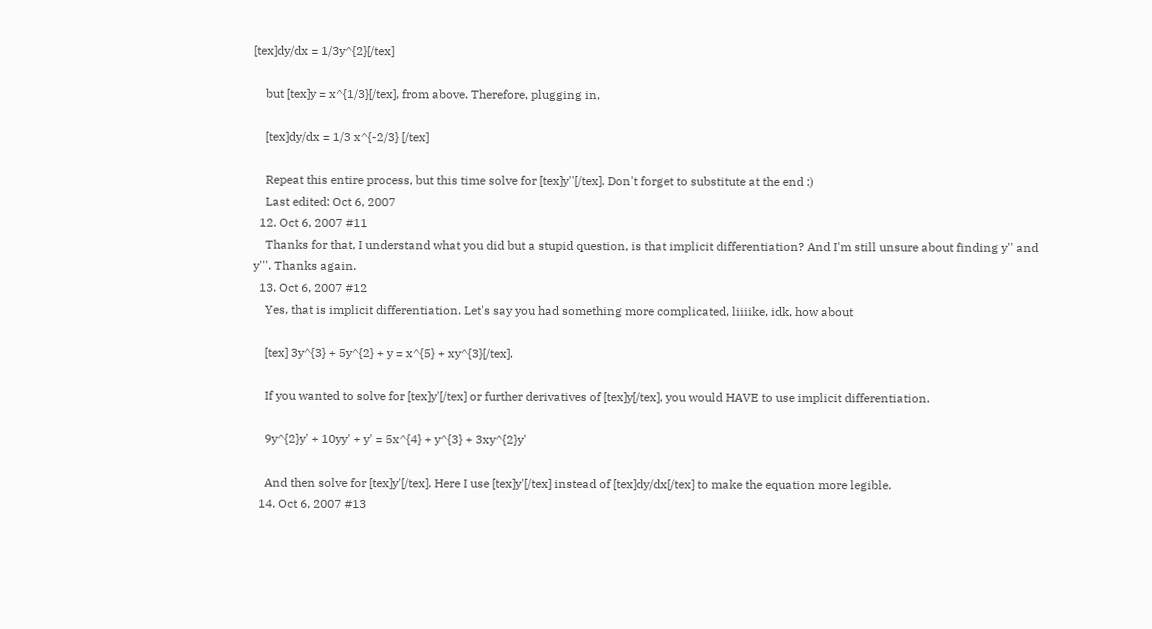[tex]dy/dx = 1/3y^{2}[/tex]

    but [tex]y = x^{1/3}[/tex], from above. Therefore, plugging in,

    [tex]dy/dx = 1/3 x^{-2/3} [/tex]

    Repeat this entire process, but this time solve for [tex]y''[/tex]. Don't forget to substitute at the end :)
    Last edited: Oct 6, 2007
  12. Oct 6, 2007 #11
    Thanks for that, I understand what you did but a stupid question, is that implicit differentiation? And I'm still unsure about finding y'' and y'''. Thanks again.
  13. Oct 6, 2007 #12
    Yes, that is implicit differentiation. Let's say you had something more complicated, liiiike, idk, how about

    [tex] 3y^{3} + 5y^{2} + y = x^{5} + xy^{3}[/tex].

    If you wanted to solve for [tex]y'[/tex] or further derivatives of [tex]y[/tex], you would HAVE to use implicit differentiation.

    9y^{2}y' + 10yy' + y' = 5x^{4} + y^{3} + 3xy^{2}y'

    And then solve for [tex]y'[/tex]. Here I use [tex]y'[/tex] instead of [tex]dy/dx[/tex] to make the equation more legible.
  14. Oct 6, 2007 #13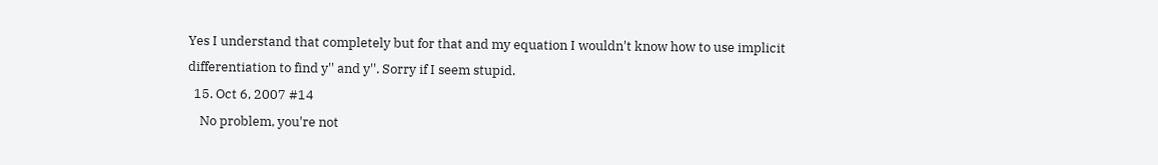Yes I understand that completely but for that and my equation I wouldn't know how to use implicit differentiation to find y'' and y''. Sorry if I seem stupid.
  15. Oct 6, 2007 #14
    No problem, you're not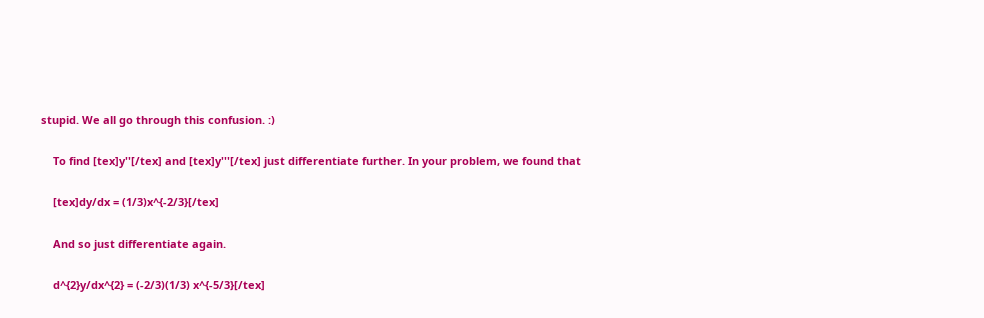stupid. We all go through this confusion. :)

    To find [tex]y''[/tex] and [tex]y'''[/tex] just differentiate further. In your problem, we found that

    [tex]dy/dx = (1/3)x^{-2/3}[/tex]

    And so just differentiate again.

    d^{2}y/dx^{2} = (-2/3)(1/3) x^{-5/3}[/tex]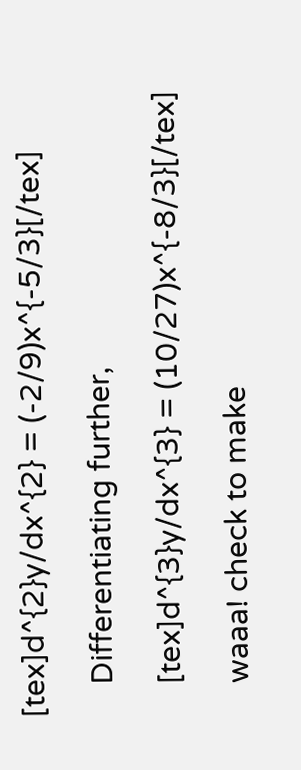[tex]d^{2}y/dx^{2} = (-2/9)x^{-5/3}[/tex]

    Differentiating further,

    [tex]d^{3}y/dx^{3} = (10/27)x^{-8/3}[/tex]

    waaa! check to make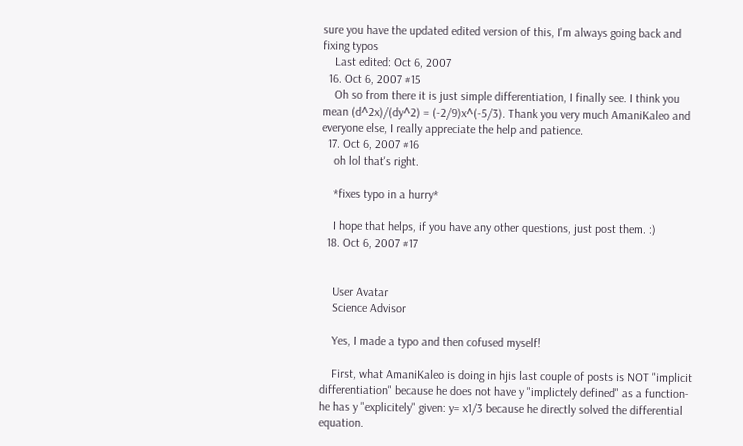sure you have the updated edited version of this, I'm always going back and fixing typos
    Last edited: Oct 6, 2007
  16. Oct 6, 2007 #15
    Oh so from there it is just simple differentiation, I finally see. I think you mean (d^2x)/(dy^2) = (-2/9)x^(-5/3). Thank you very much AmaniKaleo and everyone else, I really appreciate the help and patience.
  17. Oct 6, 2007 #16
    oh lol that's right.

    *fixes typo in a hurry*

    I hope that helps, if you have any other questions, just post them. :)
  18. Oct 6, 2007 #17


    User Avatar
    Science Advisor

    Yes, I made a typo and then cofused myself!

    First, what AmaniKaleo is doing in hjis last couple of posts is NOT "implicit differentiation" because he does not have y "implictely defined" as a function- he has y "explicitely" given: y= x1/3 because he directly solved the differential equation.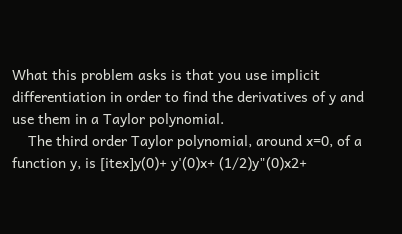What this problem asks is that you use implicit differentiation in order to find the derivatives of y and use them in a Taylor polynomial.
    The third order Taylor polynomial, around x=0, of a function y, is [itex]y(0)+ y'(0)x+ (1/2)y"(0)x2+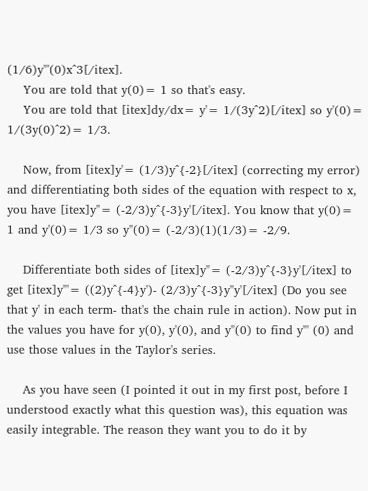(1/6)y"'(0)x^3[/itex].
    You are told that y(0)= 1 so that's easy.
    You are told that [itex]dy/dx= y'= 1/(3y^2)[/itex] so y'(0)= 1/(3y(0)^2)= 1/3.

    Now, from [itex]y'= (1/3)y^{-2}[/itex] (correcting my error) and differentiating both sides of the equation with respect to x, you have [itex]y"= (-2/3)y^{-3}y'[/itex]. You know that y(0)= 1 and y'(0)= 1/3 so y"(0)= (-2/3)(1)(1/3)= -2/9.

    Differentiate both sides of [itex]y"= (-2/3)y^{-3}y'[/itex] to get [itex]y"'= ((2)y^{-4}y')- (2/3)y^{-3}y"y'[/itex] (Do you see that y' in each term- that's the chain rule in action). Now put in the values you have for y(0), y'(0), and y"(0) to find y"' (0) and use those values in the Taylor's series.

    As you have seen (I pointed it out in my first post, before I understood exactly what this question was), this equation was easily integrable. The reason they want you to do it by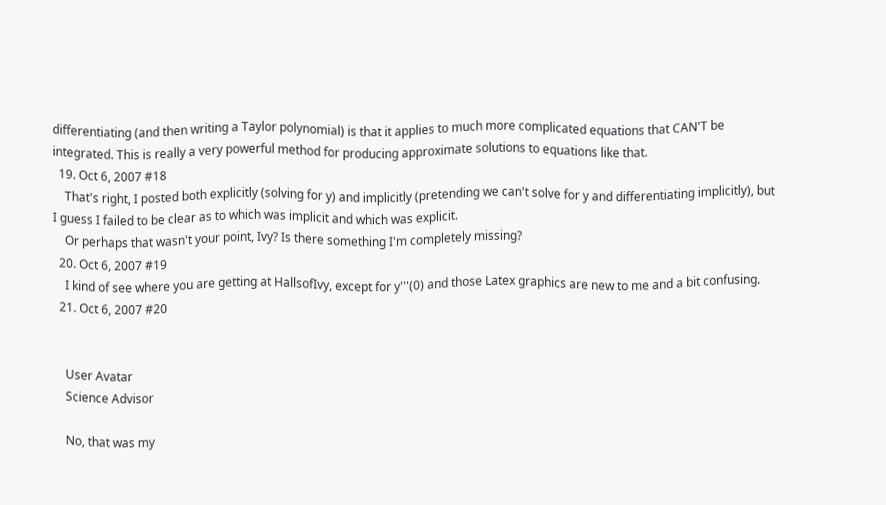differentiating (and then writing a Taylor polynomial) is that it applies to much more complicated equations that CAN'T be integrated. This is really a very powerful method for producing approximate solutions to equations like that.
  19. Oct 6, 2007 #18
    That's right, I posted both explicitly (solving for y) and implicitly (pretending we can't solve for y and differentiating implicitly), but I guess I failed to be clear as to which was implicit and which was explicit.
    Or perhaps that wasn't your point, Ivy? Is there something I'm completely missing?
  20. Oct 6, 2007 #19
    I kind of see where you are getting at HallsofIvy, except for y'''(0) and those Latex graphics are new to me and a bit confusing.
  21. Oct 6, 2007 #20


    User Avatar
    Science Advisor

    No, that was my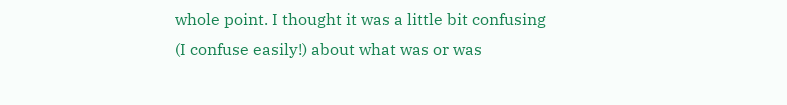whole point. I thought it was a little bit confusing (I confuse easily!) about what was or was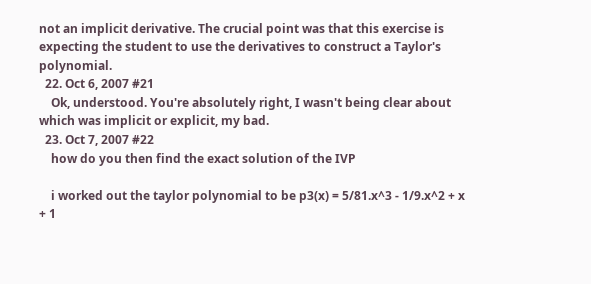not an implicit derivative. The crucial point was that this exercise is expecting the student to use the derivatives to construct a Taylor's polynomial.
  22. Oct 6, 2007 #21
    Ok, understood. You're absolutely right, I wasn't being clear about which was implicit or explicit, my bad.
  23. Oct 7, 2007 #22
    how do you then find the exact solution of the IVP

    i worked out the taylor polynomial to be p3(x) = 5/81.x^3 - 1/9.x^2 + x + 1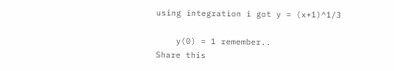using integration i got y = (x+1)^1/3

    y(0) = 1 remember..
Share this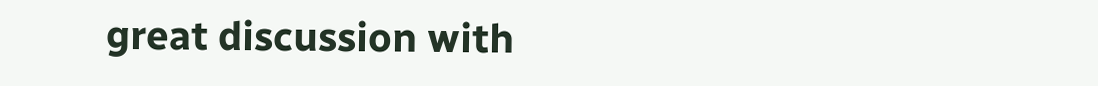great discussion with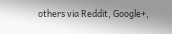others via Reddit, Google+,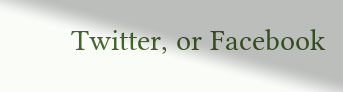Twitter, or Facebook